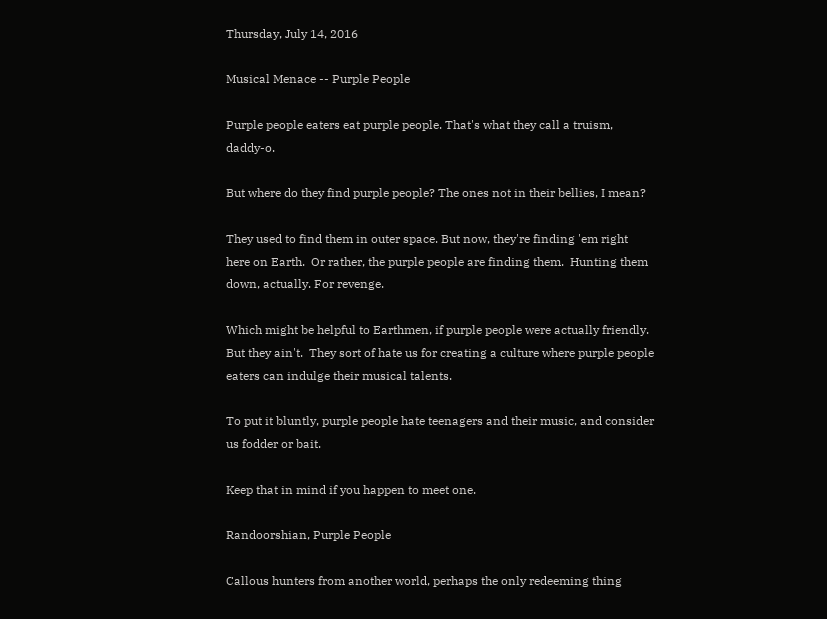Thursday, July 14, 2016

Musical Menace -- Purple People

Purple people eaters eat purple people. That's what they call a truism, daddy-o.

But where do they find purple people? The ones not in their bellies, I mean?

They used to find them in outer space. But now, they're finding 'em right here on Earth.  Or rather, the purple people are finding them.  Hunting them down, actually. For revenge.

Which might be helpful to Earthmen, if purple people were actually friendly.  But they ain't.  They sort of hate us for creating a culture where purple people eaters can indulge their musical talents.

To put it bluntly, purple people hate teenagers and their music, and consider us fodder or bait.

Keep that in mind if you happen to meet one.

Randoorshian, Purple People

Callous hunters from another world, perhaps the only redeeming thing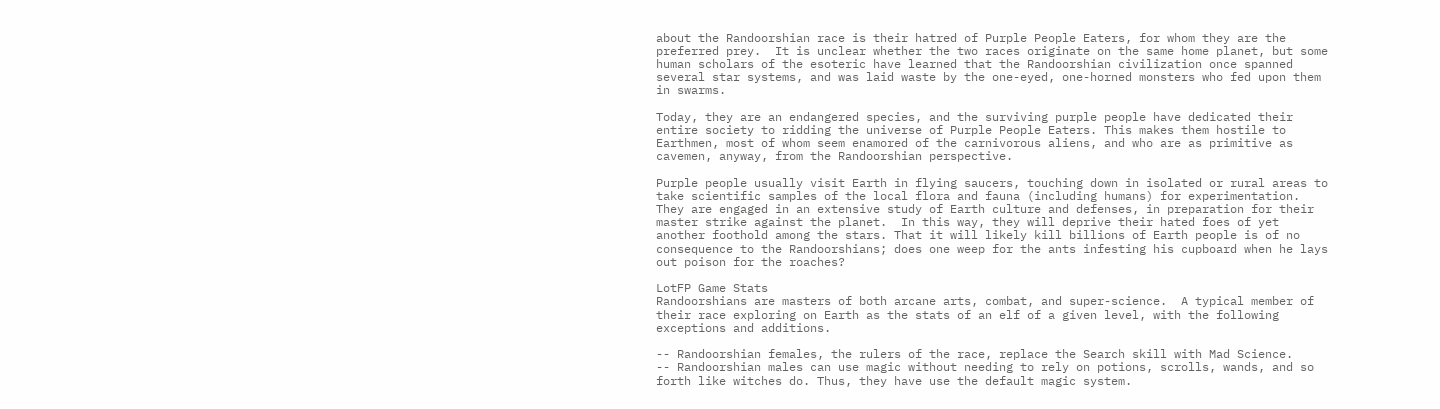about the Randoorshian race is their hatred of Purple People Eaters, for whom they are the preferred prey.  It is unclear whether the two races originate on the same home planet, but some human scholars of the esoteric have learned that the Randoorshian civilization once spanned several star systems, and was laid waste by the one-eyed, one-horned monsters who fed upon them in swarms.

Today, they are an endangered species, and the surviving purple people have dedicated their entire society to ridding the universe of Purple People Eaters. This makes them hostile to Earthmen, most of whom seem enamored of the carnivorous aliens, and who are as primitive as cavemen, anyway, from the Randoorshian perspective.

Purple people usually visit Earth in flying saucers, touching down in isolated or rural areas to take scientific samples of the local flora and fauna (including humans) for experimentation.  They are engaged in an extensive study of Earth culture and defenses, in preparation for their master strike against the planet.  In this way, they will deprive their hated foes of yet another foothold among the stars. That it will likely kill billions of Earth people is of no consequence to the Randoorshians; does one weep for the ants infesting his cupboard when he lays out poison for the roaches?

LotFP Game Stats
Randoorshians are masters of both arcane arts, combat, and super-science.  A typical member of their race exploring on Earth as the stats of an elf of a given level, with the following exceptions and additions.

-- Randoorshian females, the rulers of the race, replace the Search skill with Mad Science.
-- Randoorshian males can use magic without needing to rely on potions, scrolls, wands, and so forth like witches do. Thus, they have use the default magic system.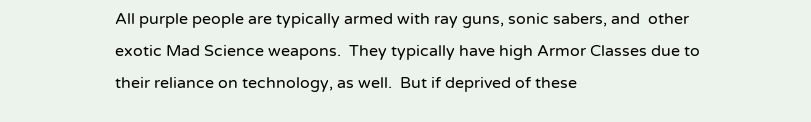All purple people are typically armed with ray guns, sonic sabers, and  other exotic Mad Science weapons.  They typically have high Armor Classes due to their reliance on technology, as well.  But if deprived of these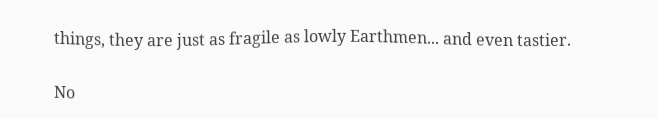things, they are just as fragile as lowly Earthmen... and even tastier.

No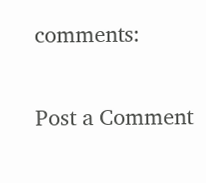comments:

Post a Comment